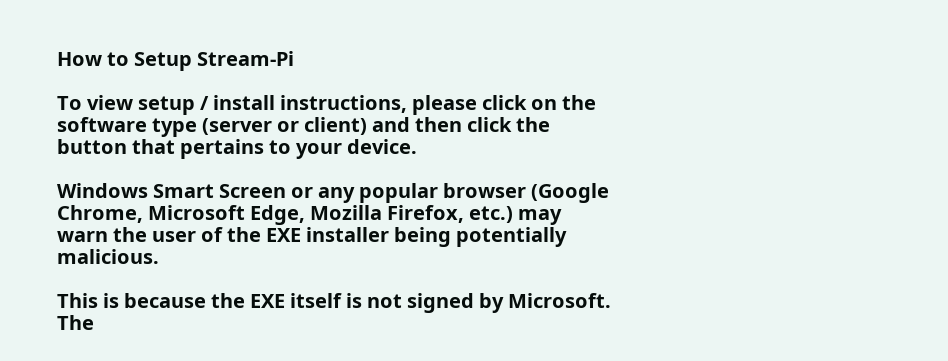How to Setup Stream-Pi

To view setup / install instructions, please click on the software type (server or client) and then click the button that pertains to your device.

Windows Smart Screen or any popular browser (Google Chrome, Microsoft Edge, Mozilla Firefox, etc.) may warn the user of the EXE installer being potentially malicious.

This is because the EXE itself is not signed by Microsoft. The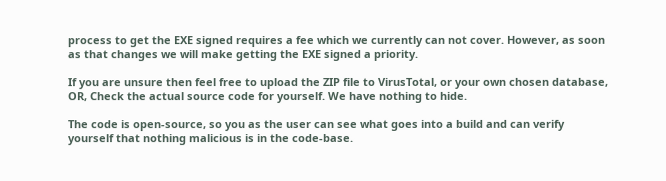process to get the EXE signed requires a fee which we currently can not cover. However, as soon as that changes we will make getting the EXE signed a priority.

If you are unsure then feel free to upload the ZIP file to VirusTotal, or your own chosen database, OR, Check the actual source code for yourself. We have nothing to hide.

The code is open-source, so you as the user can see what goes into a build and can verify yourself that nothing malicious is in the code-base.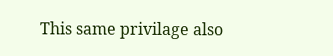This same privilage also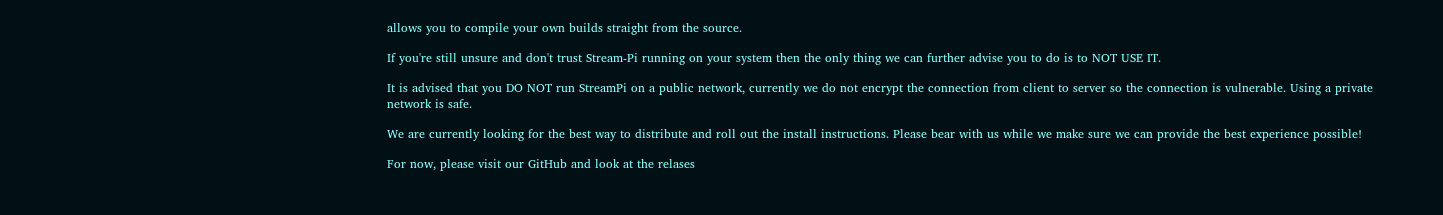allows you to compile your own builds straight from the source.

If you're still unsure and don't trust Stream-Pi running on your system then the only thing we can further advise you to do is to NOT USE IT.

It is advised that you DO NOT run StreamPi on a public network, currently we do not encrypt the connection from client to server so the connection is vulnerable. Using a private network is safe.

We are currently looking for the best way to distribute and roll out the install instructions. Please bear with us while we make sure we can provide the best experience possible!

For now, please visit our GitHub and look at the relases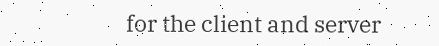for the client and server